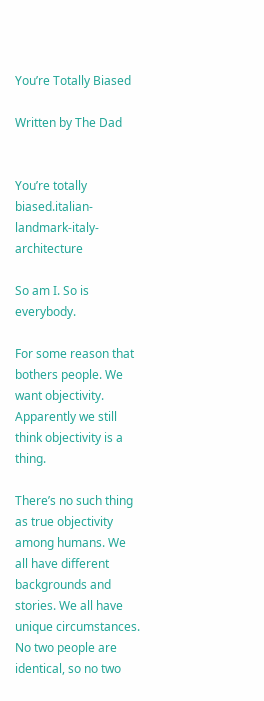You’re Totally Biased

Written by The Dad


You’re totally biased.italian-landmark-italy-architecture

So am I. So is everybody.

For some reason that bothers people. We want objectivity.  Apparently we still think objectivity is a thing.

There’s no such thing as true objectivity among humans. We all have different backgrounds and stories. We all have unique circumstances. No two people are identical, so no two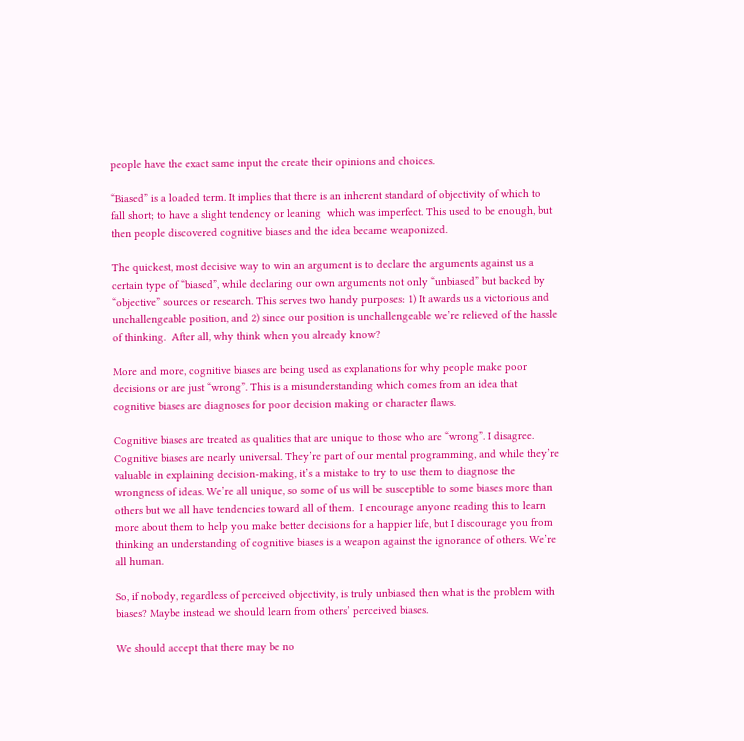people have the exact same input the create their opinions and choices.

“Biased” is a loaded term. It implies that there is an inherent standard of objectivity of which to fall short; to have a slight tendency or leaning  which was imperfect. This used to be enough, but then people discovered cognitive biases and the idea became weaponized.

The quickest, most decisive way to win an argument is to declare the arguments against us a certain type of “biased”, while declaring our own arguments not only “unbiased” but backed by “objective” sources or research. This serves two handy purposes: 1) It awards us a victorious and unchallengeable position, and 2) since our position is unchallengeable we’re relieved of the hassle of thinking.  After all, why think when you already know?

More and more, cognitive biases are being used as explanations for why people make poor decisions or are just “wrong”. This is a misunderstanding which comes from an idea that cognitive biases are diagnoses for poor decision making or character flaws.

Cognitive biases are treated as qualities that are unique to those who are “wrong”. I disagree.  Cognitive biases are nearly universal. They’re part of our mental programming, and while they’re valuable in explaining decision-making, it’s a mistake to try to use them to diagnose the wrongness of ideas. We’re all unique, so some of us will be susceptible to some biases more than others but we all have tendencies toward all of them.  I encourage anyone reading this to learn more about them to help you make better decisions for a happier life, but I discourage you from thinking an understanding of cognitive biases is a weapon against the ignorance of others. We’re all human.

So, if nobody, regardless of perceived objectivity, is truly unbiased then what is the problem with biases? Maybe instead we should learn from others’ perceived biases.

We should accept that there may be no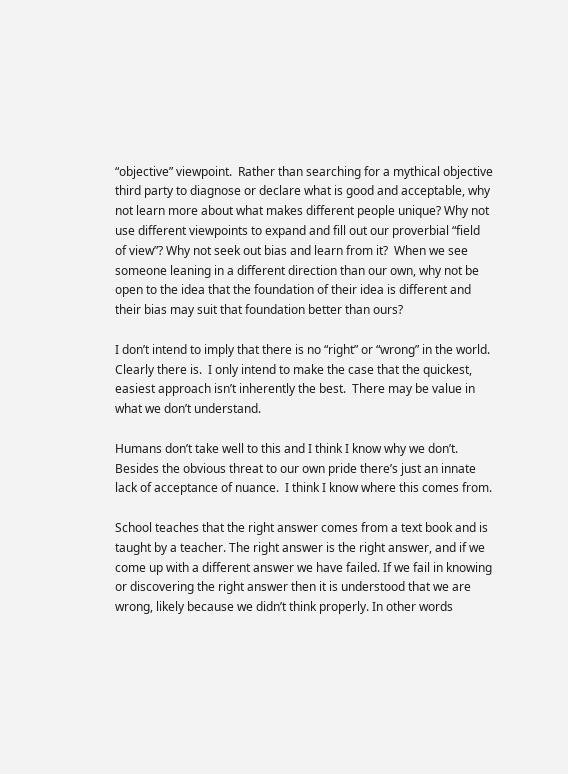“objective” viewpoint.  Rather than searching for a mythical objective third party to diagnose or declare what is good and acceptable, why not learn more about what makes different people unique? Why not use different viewpoints to expand and fill out our proverbial “field of view”? Why not seek out bias and learn from it?  When we see someone leaning in a different direction than our own, why not be open to the idea that the foundation of their idea is different and their bias may suit that foundation better than ours?

I don’t intend to imply that there is no “right” or “wrong” in the world.  Clearly there is.  I only intend to make the case that the quickest, easiest approach isn’t inherently the best.  There may be value in what we don’t understand.

Humans don’t take well to this and I think I know why we don’t.  Besides the obvious threat to our own pride there’s just an innate lack of acceptance of nuance.  I think I know where this comes from.

School teaches that the right answer comes from a text book and is taught by a teacher. The right answer is the right answer, and if we come up with a different answer we have failed. If we fail in knowing or discovering the right answer then it is understood that we are wrong, likely because we didn’t think properly. In other words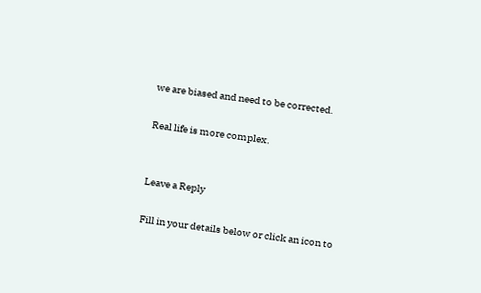we are biased and need to be corrected.

Real life is more complex.


Leave a Reply

Fill in your details below or click an icon to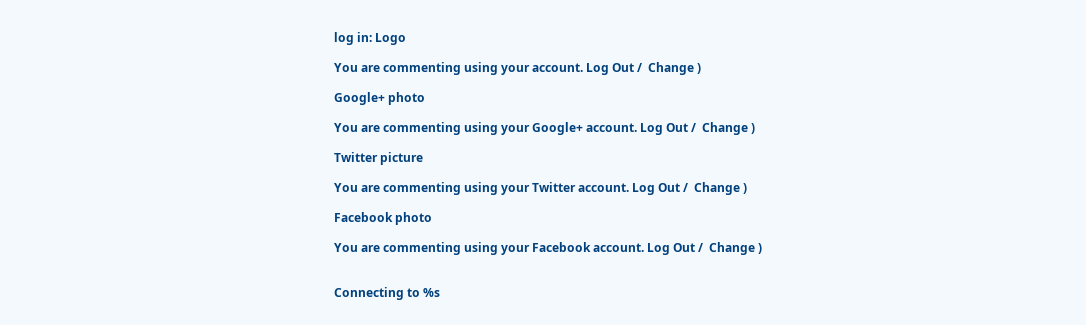log in: Logo

You are commenting using your account. Log Out /  Change )

Google+ photo

You are commenting using your Google+ account. Log Out /  Change )

Twitter picture

You are commenting using your Twitter account. Log Out /  Change )

Facebook photo

You are commenting using your Facebook account. Log Out /  Change )


Connecting to %s